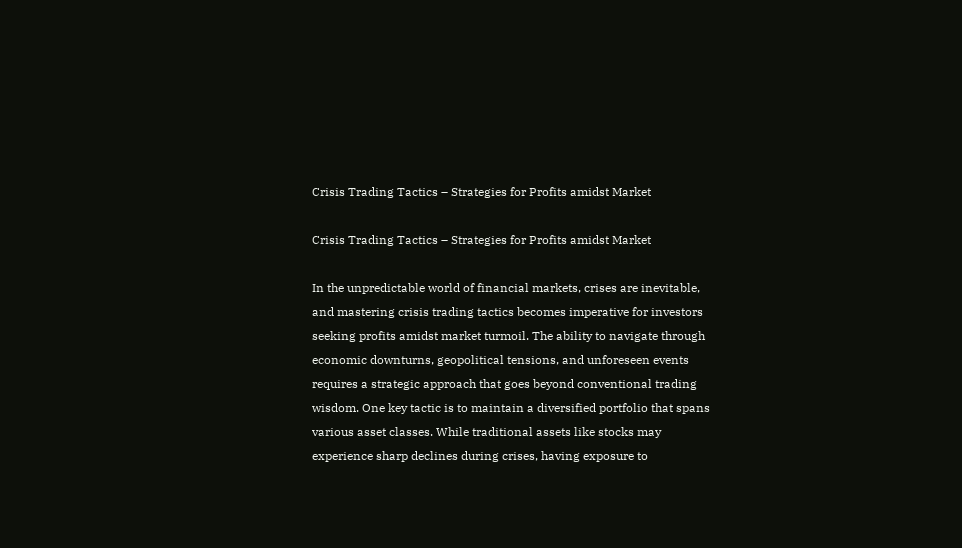Crisis Trading Tactics – Strategies for Profits amidst Market

Crisis Trading Tactics – Strategies for Profits amidst Market

In the unpredictable world of financial markets, crises are inevitable, and mastering crisis trading tactics becomes imperative for investors seeking profits amidst market turmoil. The ability to navigate through economic downturns, geopolitical tensions, and unforeseen events requires a strategic approach that goes beyond conventional trading wisdom. One key tactic is to maintain a diversified portfolio that spans various asset classes. While traditional assets like stocks may experience sharp declines during crises, having exposure to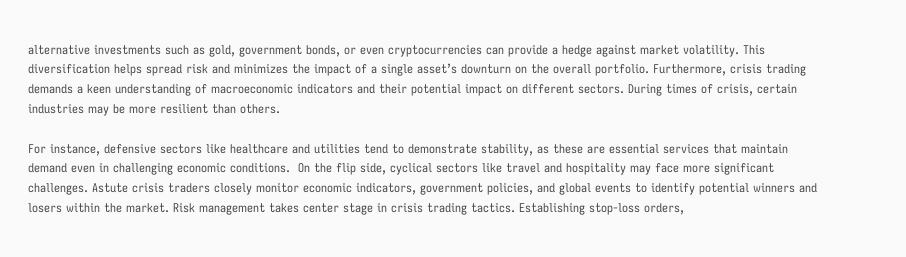alternative investments such as gold, government bonds, or even cryptocurrencies can provide a hedge against market volatility. This diversification helps spread risk and minimizes the impact of a single asset’s downturn on the overall portfolio. Furthermore, crisis trading demands a keen understanding of macroeconomic indicators and their potential impact on different sectors. During times of crisis, certain industries may be more resilient than others.

For instance, defensive sectors like healthcare and utilities tend to demonstrate stability, as these are essential services that maintain demand even in challenging economic conditions.  On the flip side, cyclical sectors like travel and hospitality may face more significant challenges. Astute crisis traders closely monitor economic indicators, government policies, and global events to identify potential winners and losers within the market. Risk management takes center stage in crisis trading tactics. Establishing stop-loss orders,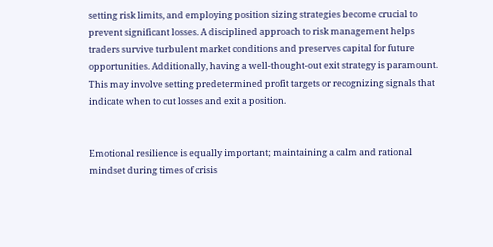setting risk limits, and employing position sizing strategies become crucial to prevent significant losses. A disciplined approach to risk management helps traders survive turbulent market conditions and preserves capital for future opportunities. Additionally, having a well-thought-out exit strategy is paramount. This may involve setting predetermined profit targets or recognizing signals that indicate when to cut losses and exit a position.


Emotional resilience is equally important; maintaining a calm and rational mindset during times of crisis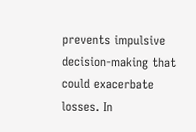prevents impulsive decision-making that could exacerbate losses. In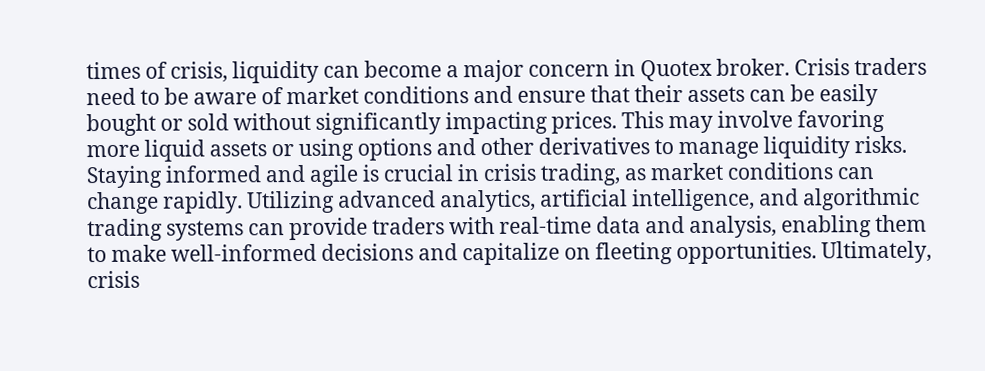times of crisis, liquidity can become a major concern in Quotex broker. Crisis traders need to be aware of market conditions and ensure that their assets can be easily bought or sold without significantly impacting prices. This may involve favoring more liquid assets or using options and other derivatives to manage liquidity risks. Staying informed and agile is crucial in crisis trading, as market conditions can change rapidly. Utilizing advanced analytics, artificial intelligence, and algorithmic trading systems can provide traders with real-time data and analysis, enabling them to make well-informed decisions and capitalize on fleeting opportunities. Ultimately, crisis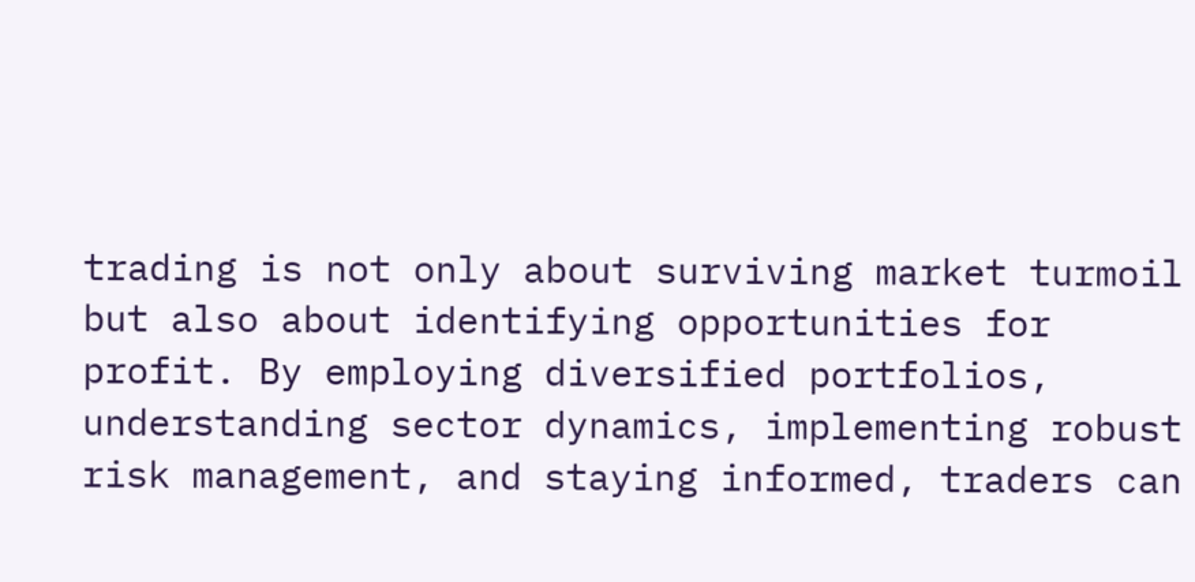trading is not only about surviving market turmoil but also about identifying opportunities for profit. By employing diversified portfolios, understanding sector dynamics, implementing robust risk management, and staying informed, traders can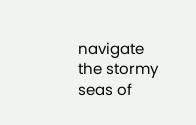navigate the stormy seas of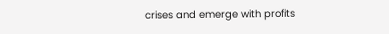crises and emerge with profits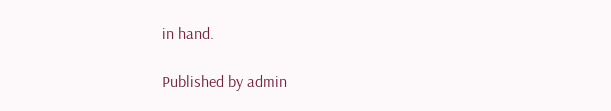in hand.

Published by admin